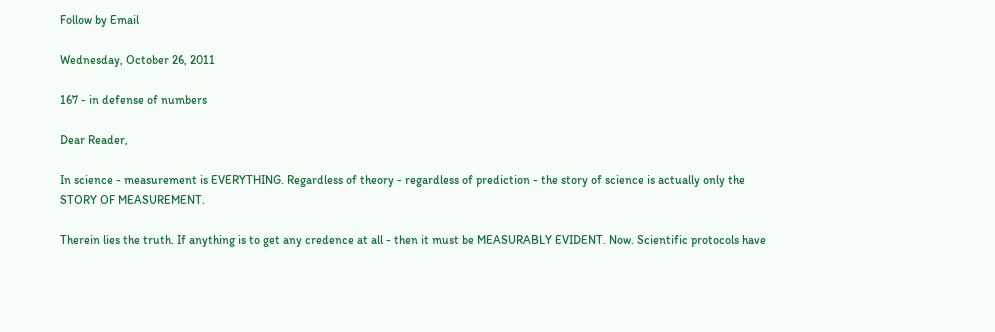Follow by Email

Wednesday, October 26, 2011

167 - in defense of numbers

Dear Reader,

In science - measurement is EVERYTHING. Regardless of theory - regardless of prediction - the story of science is actually only the STORY OF MEASUREMENT.

Therein lies the truth. If anything is to get any credence at all - then it must be MEASURABLY EVIDENT. Now. Scientific protocols have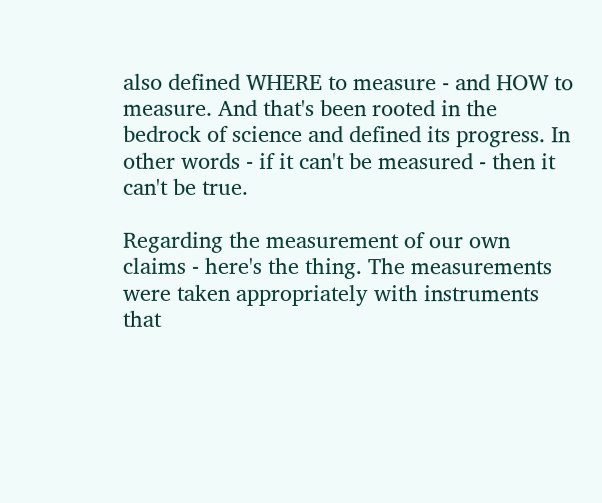also defined WHERE to measure - and HOW to measure. And that's been rooted in the bedrock of science and defined its progress. In other words - if it can't be measured - then it can't be true.

Regarding the measurement of our own claims - here's the thing. The measurements were taken appropriately with instruments that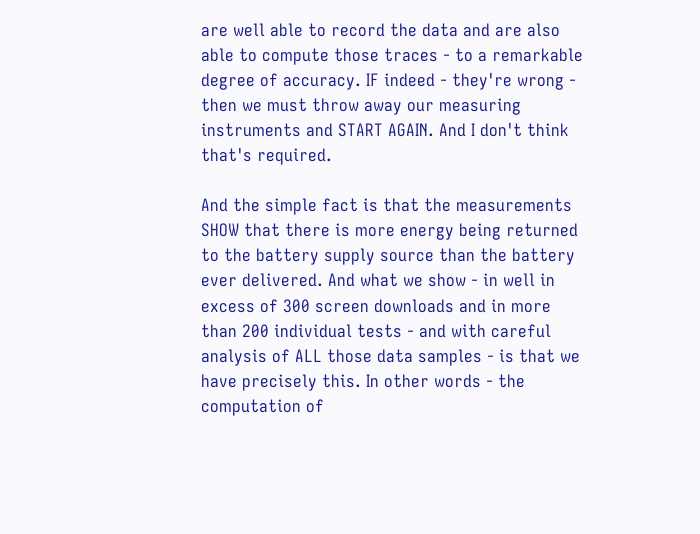are well able to record the data and are also able to compute those traces - to a remarkable degree of accuracy. IF indeed - they're wrong - then we must throw away our measuring instruments and START AGAIN. And I don't think that's required.

And the simple fact is that the measurements SHOW that there is more energy being returned to the battery supply source than the battery ever delivered. And what we show - in well in excess of 300 screen downloads and in more than 200 individual tests - and with careful analysis of ALL those data samples - is that we have precisely this. In other words - the computation of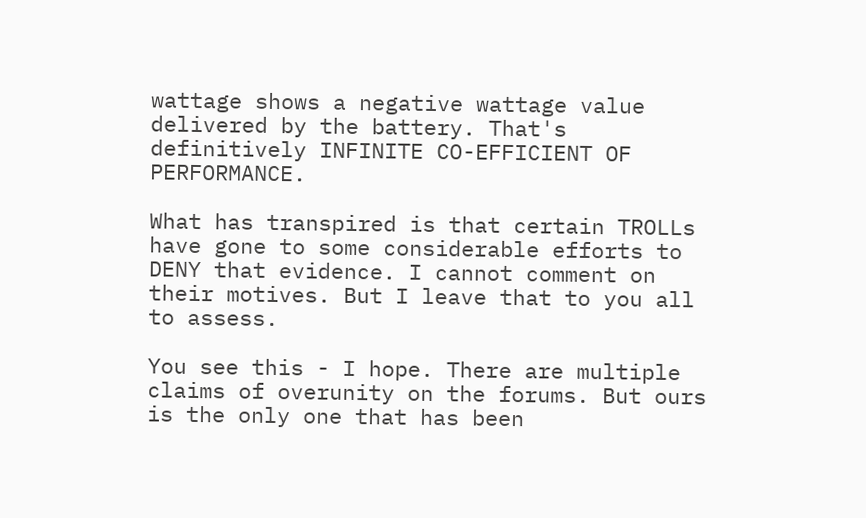wattage shows a negative wattage value delivered by the battery. That's definitively INFINITE CO-EFFICIENT OF PERFORMANCE.

What has transpired is that certain TROLLs have gone to some considerable efforts to DENY that evidence. I cannot comment on their motives. But I leave that to you all to assess.

You see this - I hope. There are multiple claims of overunity on the forums. But ours is the only one that has been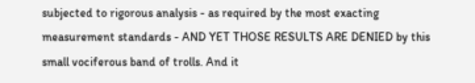subjected to rigorous analysis - as required by the most exacting measurement standards - AND YET THOSE RESULTS ARE DENIED by this small vociferous band of trolls. And it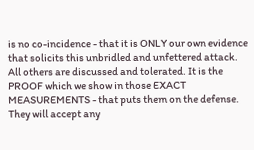is no co-incidence - that it is ONLY our own evidence that solicits this unbridled and unfettered attack. All others are discussed and tolerated. It is the PROOF which we show in those EXACT MEASUREMENTS - that puts them on the defense. They will accept any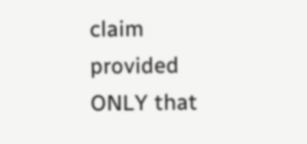claim provided ONLY that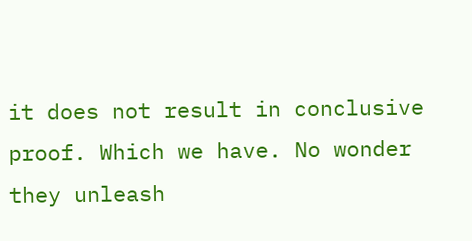it does not result in conclusive proof. Which we have. No wonder they unleash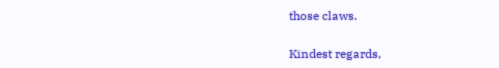those claws.

Kindest regards,